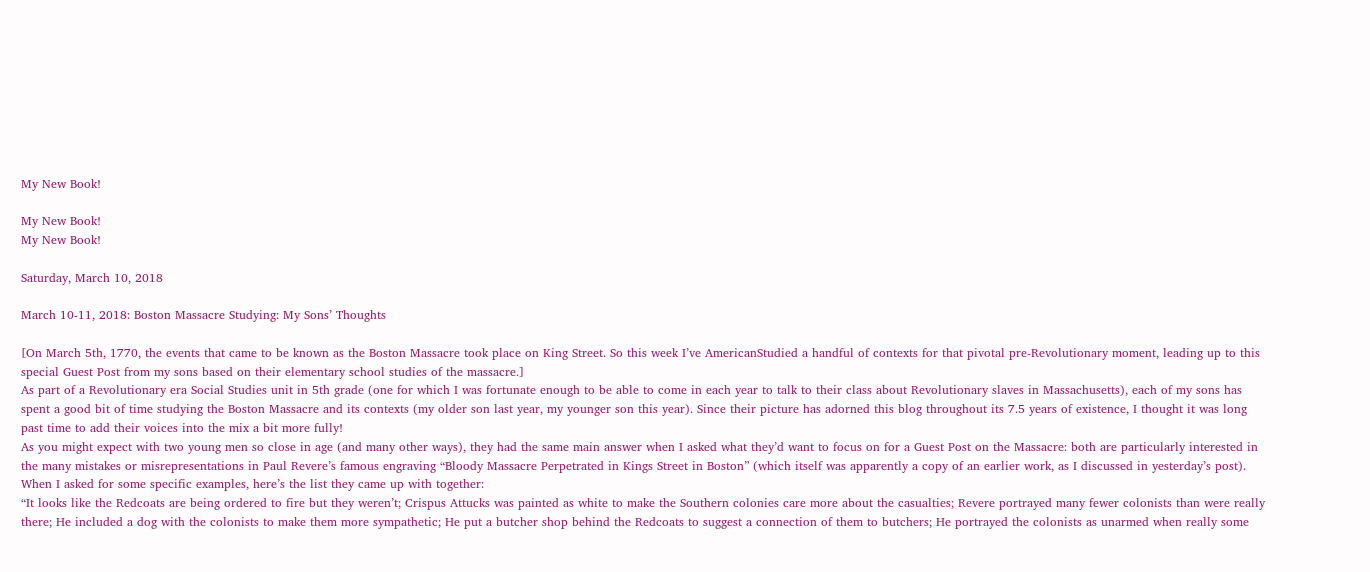My New Book!

My New Book!
My New Book!

Saturday, March 10, 2018

March 10-11, 2018: Boston Massacre Studying: My Sons’ Thoughts

[On March 5th, 1770, the events that came to be known as the Boston Massacre took place on King Street. So this week I’ve AmericanStudied a handful of contexts for that pivotal pre-Revolutionary moment, leading up to this special Guest Post from my sons based on their elementary school studies of the massacre.]
As part of a Revolutionary era Social Studies unit in 5th grade (one for which I was fortunate enough to be able to come in each year to talk to their class about Revolutionary slaves in Massachusetts), each of my sons has spent a good bit of time studying the Boston Massacre and its contexts (my older son last year, my younger son this year). Since their picture has adorned this blog throughout its 7.5 years of existence, I thought it was long past time to add their voices into the mix a bit more fully!
As you might expect with two young men so close in age (and many other ways), they had the same main answer when I asked what they’d want to focus on for a Guest Post on the Massacre: both are particularly interested in the many mistakes or misrepresentations in Paul Revere’s famous engraving “Bloody Massacre Perpetrated in Kings Street in Boston” (which itself was apparently a copy of an earlier work, as I discussed in yesterday’s post). When I asked for some specific examples, here’s the list they came up with together:
“It looks like the Redcoats are being ordered to fire but they weren’t; Crispus Attucks was painted as white to make the Southern colonies care more about the casualties; Revere portrayed many fewer colonists than were really there; He included a dog with the colonists to make them more sympathetic; He put a butcher shop behind the Redcoats to suggest a connection of them to butchers; He portrayed the colonists as unarmed when really some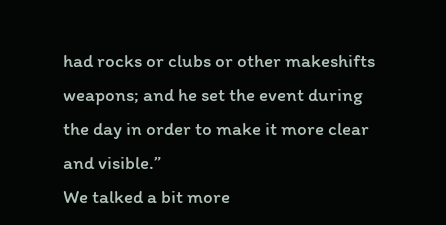had rocks or clubs or other makeshifts weapons; and he set the event during the day in order to make it more clear and visible.”
We talked a bit more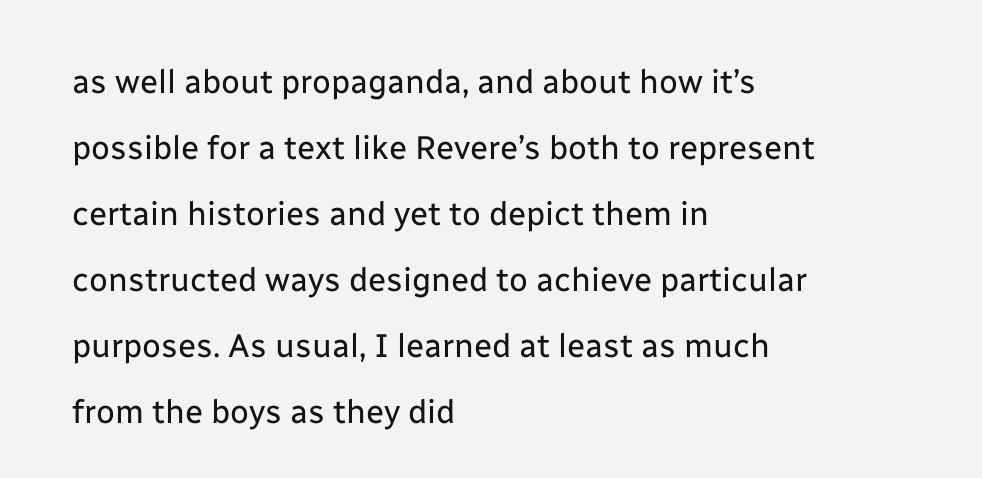as well about propaganda, and about how it’s possible for a text like Revere’s both to represent certain histories and yet to depict them in constructed ways designed to achieve particular purposes. As usual, I learned at least as much from the boys as they did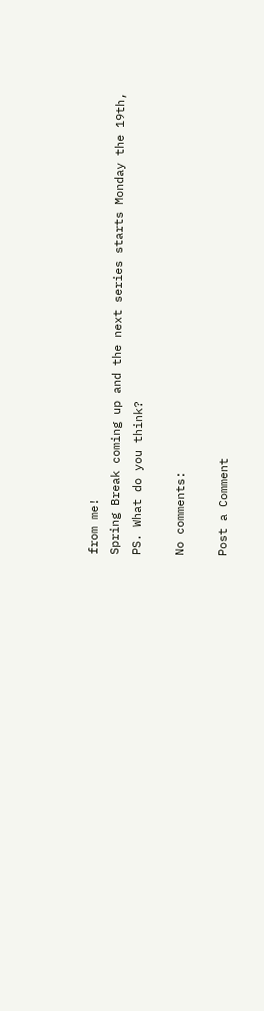from me!
Spring Break coming up and the next series starts Monday the 19th,
PS. What do you think?

No comments:

Post a Comment